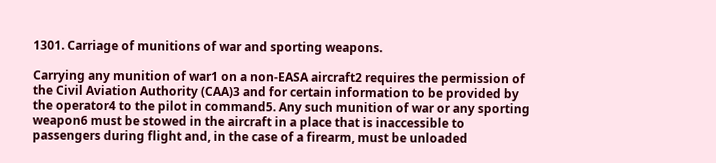1301. Carriage of munitions of war and sporting weapons.

Carrying any munition of war1 on a non-EASA aircraft2 requires the permission of the Civil Aviation Authority (CAA)3 and for certain information to be provided by the operator4 to the pilot in command5. Any such munition of war or any sporting weapon6 must be stowed in the aircraft in a place that is inaccessible to passengers during flight and, in the case of a firearm, must be unloaded